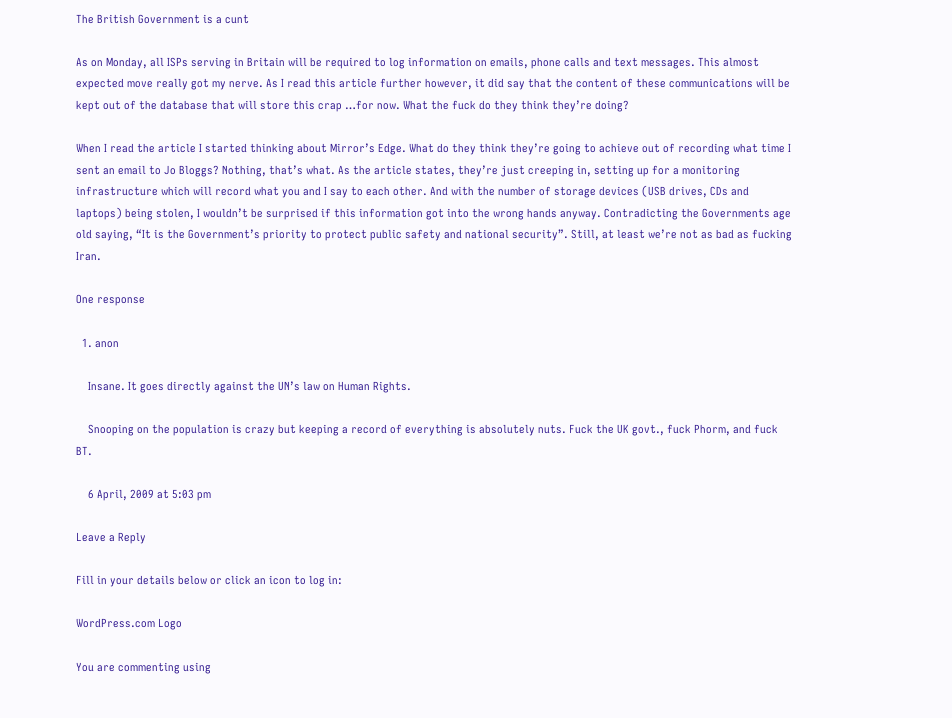The British Government is a cunt

As on Monday, all ISPs serving in Britain will be required to log information on emails, phone calls and text messages. This almost expected move really got my nerve. As I read this article further however, it did say that the content of these communications will be kept out of the database that will store this crap …for now. What the fuck do they think they’re doing?

When I read the article I started thinking about Mirror’s Edge. What do they think they’re going to achieve out of recording what time I sent an email to Jo Bloggs? Nothing, that’s what. As the article states, they’re just creeping in, setting up for a monitoring infrastructure which will record what you and I say to each other. And with the number of storage devices (USB drives, CDs and laptops) being stolen, I wouldn’t be surprised if this information got into the wrong hands anyway. Contradicting the Governments age old saying, “It is the Government’s priority to protect public safety and national security”. Still, at least we’re not as bad as fucking Iran.

One response

  1. anon

    Insane. It goes directly against the UN’s law on Human Rights.

    Snooping on the population is crazy but keeping a record of everything is absolutely nuts. Fuck the UK govt., fuck Phorm, and fuck BT.

    6 April, 2009 at 5:03 pm

Leave a Reply

Fill in your details below or click an icon to log in:

WordPress.com Logo

You are commenting using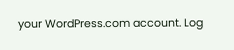your WordPress.com account. Log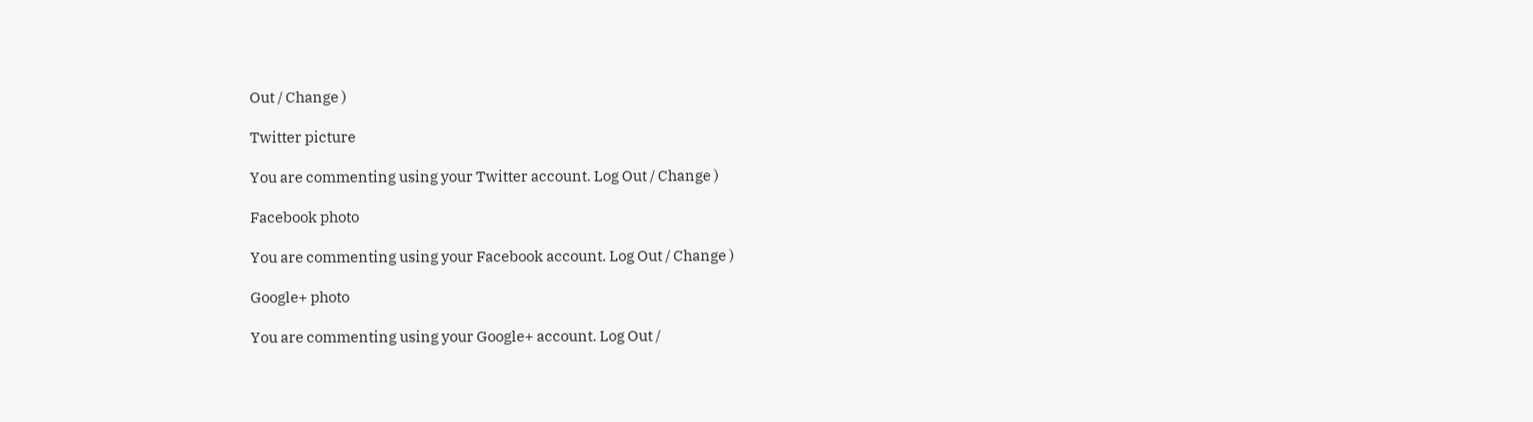Out / Change )

Twitter picture

You are commenting using your Twitter account. Log Out / Change )

Facebook photo

You are commenting using your Facebook account. Log Out / Change )

Google+ photo

You are commenting using your Google+ account. Log Out /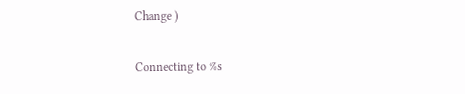Change )

Connecting to %s